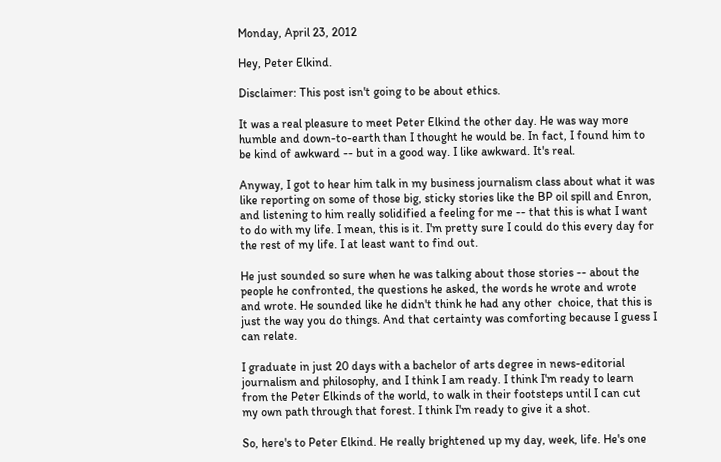Monday, April 23, 2012

Hey, Peter Elkind.

Disclaimer: This post isn't going to be about ethics.

It was a real pleasure to meet Peter Elkind the other day. He was way more humble and down-to-earth than I thought he would be. In fact, I found him to be kind of awkward -- but in a good way. I like awkward. It's real.

Anyway, I got to hear him talk in my business journalism class about what it was like reporting on some of those big, sticky stories like the BP oil spill and Enron, and listening to him really solidified a feeling for me -- that this is what I want to do with my life. I mean, this is it. I'm pretty sure I could do this every day for the rest of my life. I at least want to find out.

He just sounded so sure when he was talking about those stories -- about the people he confronted, the questions he asked, the words he wrote and wrote and wrote. He sounded like he didn't think he had any other  choice, that this is just the way you do things. And that certainty was comforting because I guess I can relate.

I graduate in just 20 days with a bachelor of arts degree in news-editorial journalism and philosophy, and I think I am ready. I think I'm ready to learn from the Peter Elkinds of the world, to walk in their footsteps until I can cut my own path through that forest. I think I'm ready to give it a shot.

So, here's to Peter Elkind. He really brightened up my day, week, life. He's one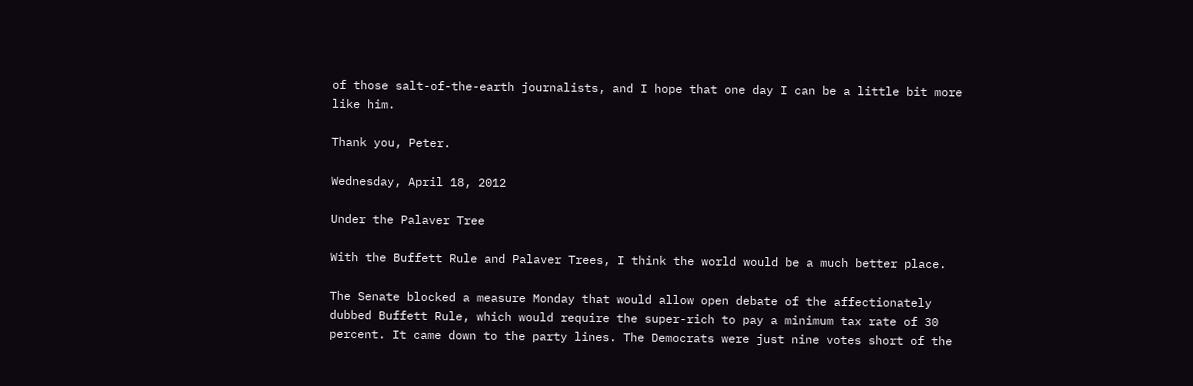of those salt-of-the-earth journalists, and I hope that one day I can be a little bit more like him.

Thank you, Peter.

Wednesday, April 18, 2012

Under the Palaver Tree

With the Buffett Rule and Palaver Trees, I think the world would be a much better place.

The Senate blocked a measure Monday that would allow open debate of the affectionately dubbed Buffett Rule, which would require the super-rich to pay a minimum tax rate of 30 percent. It came down to the party lines. The Democrats were just nine votes short of the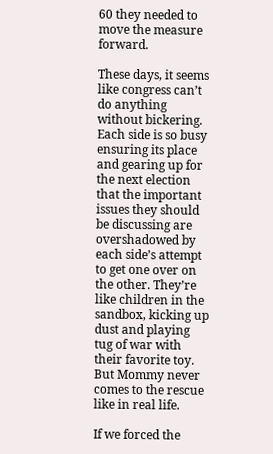60 they needed to move the measure forward.

These days, it seems like congress can’t do anything without bickering. Each side is so busy ensuring its place and gearing up for the next election that the important issues they should be discussing are overshadowed by each side’s attempt to get one over on the other. They’re like children in the sandbox, kicking up dust and playing tug of war with their favorite toy. But Mommy never comes to the rescue like in real life.

If we forced the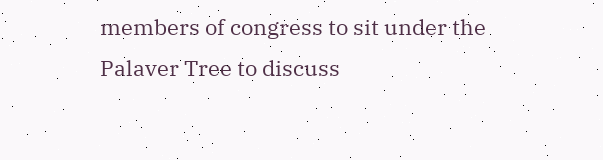members of congress to sit under the Palaver Tree to discuss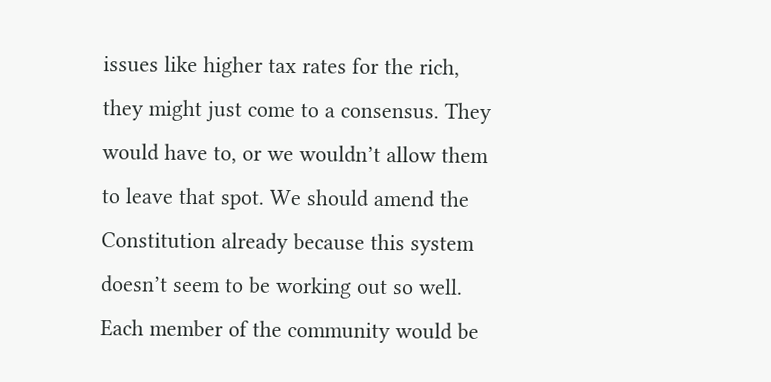issues like higher tax rates for the rich, they might just come to a consensus. They would have to, or we wouldn’t allow them to leave that spot. We should amend the Constitution already because this system doesn’t seem to be working out so well. Each member of the community would be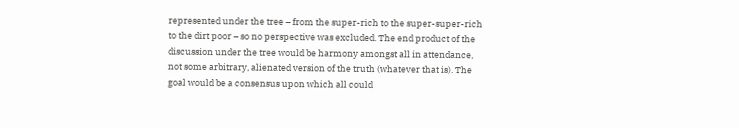represented under the tree – from the super-rich to the super-super-rich to the dirt poor – so no perspective was excluded. The end product of the discussion under the tree would be harmony amongst all in attendance, not some arbitrary, alienated version of the truth (whatever that is). The goal would be a consensus upon which all could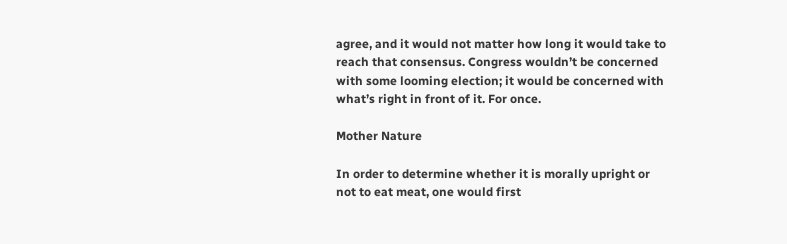agree, and it would not matter how long it would take to reach that consensus. Congress wouldn’t be concerned with some looming election; it would be concerned with what’s right in front of it. For once.

Mother Nature

In order to determine whether it is morally upright or not to eat meat, one would first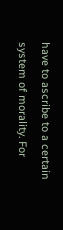have to ascribe to a certain system of morality. For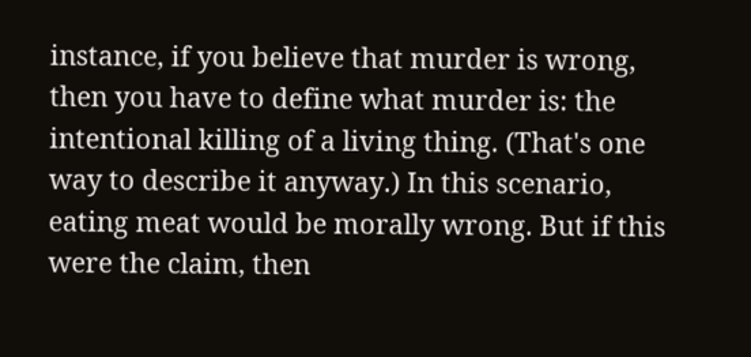instance, if you believe that murder is wrong, then you have to define what murder is: the intentional killing of a living thing. (That's one way to describe it anyway.) In this scenario, eating meat would be morally wrong. But if this were the claim, then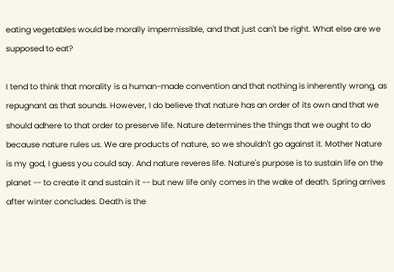eating vegetables would be morally impermissible, and that just can't be right. What else are we supposed to eat?

I tend to think that morality is a human-made convention and that nothing is inherently wrong, as repugnant as that sounds. However, I do believe that nature has an order of its own and that we should adhere to that order to preserve life. Nature determines the things that we ought to do because nature rules us. We are products of nature, so we shouldn't go against it. Mother Nature is my god, I guess you could say. And nature reveres life. Nature's purpose is to sustain life on the planet -- to create it and sustain it -- but new life only comes in the wake of death. Spring arrives after winter concludes. Death is the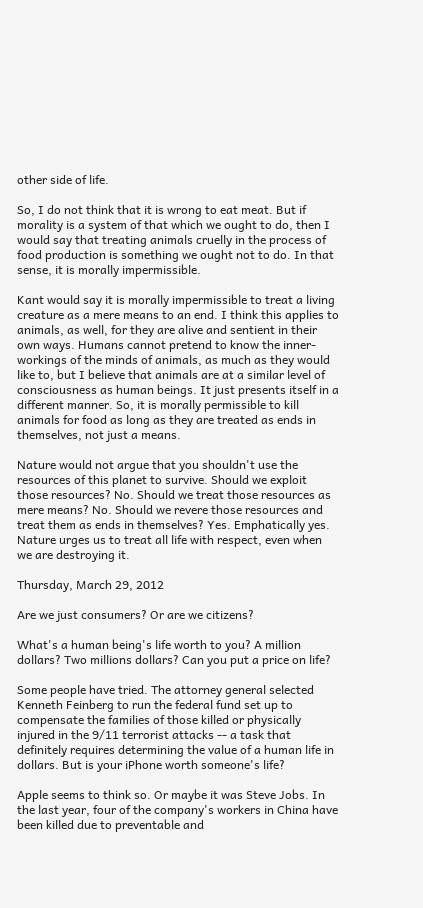other side of life.

So, I do not think that it is wrong to eat meat. But if morality is a system of that which we ought to do, then I would say that treating animals cruelly in the process of food production is something we ought not to do. In that sense, it is morally impermissible.

Kant would say it is morally impermissible to treat a living creature as a mere means to an end. I think this applies to animals, as well, for they are alive and sentient in their own ways. Humans cannot pretend to know the inner-workings of the minds of animals, as much as they would like to, but I believe that animals are at a similar level of consciousness as human beings. It just presents itself in a different manner. So, it is morally permissible to kill animals for food as long as they are treated as ends in themselves, not just a means.

Nature would not argue that you shouldn't use the resources of this planet to survive. Should we exploit those resources? No. Should we treat those resources as mere means? No. Should we revere those resources and treat them as ends in themselves? Yes. Emphatically yes. Nature urges us to treat all life with respect, even when we are destroying it.

Thursday, March 29, 2012

Are we just consumers? Or are we citizens?

What's a human being's life worth to you? A million dollars? Two millions dollars? Can you put a price on life?

Some people have tried. The attorney general selected Kenneth Feinberg to run the federal fund set up to compensate the families of those killed or physically injured in the 9/11 terrorist attacks -- a task that definitely requires determining the value of a human life in dollars. But is your iPhone worth someone's life?

Apple seems to think so. Or maybe it was Steve Jobs. In the last year, four of the company's workers in China have been killed due to preventable and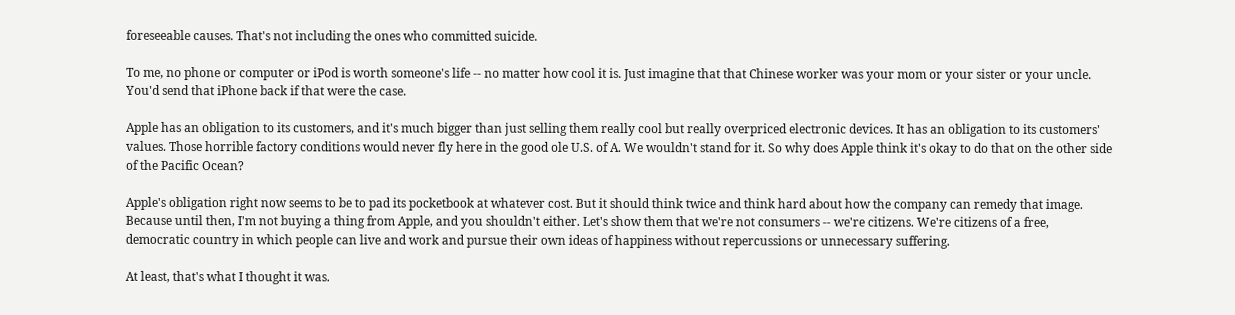foreseeable causes. That's not including the ones who committed suicide.

To me, no phone or computer or iPod is worth someone's life -- no matter how cool it is. Just imagine that that Chinese worker was your mom or your sister or your uncle. You'd send that iPhone back if that were the case.

Apple has an obligation to its customers, and it's much bigger than just selling them really cool but really overpriced electronic devices. It has an obligation to its customers' values. Those horrible factory conditions would never fly here in the good ole U.S. of A. We wouldn't stand for it. So why does Apple think it's okay to do that on the other side of the Pacific Ocean?

Apple's obligation right now seems to be to pad its pocketbook at whatever cost. But it should think twice and think hard about how the company can remedy that image. Because until then, I'm not buying a thing from Apple, and you shouldn't either. Let's show them that we're not consumers -- we're citizens. We're citizens of a free, democratic country in which people can live and work and pursue their own ideas of happiness without repercussions or unnecessary suffering.

At least, that's what I thought it was.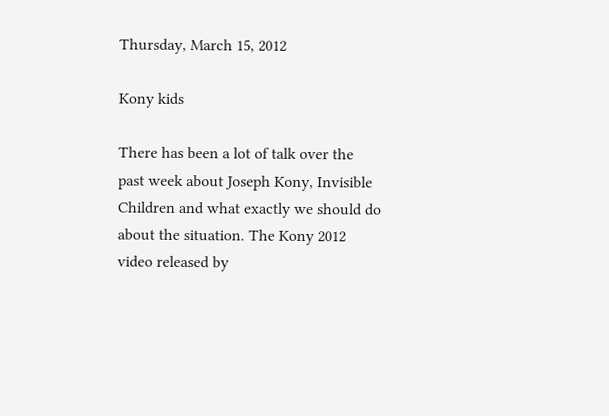Thursday, March 15, 2012

Kony kids

There has been a lot of talk over the past week about Joseph Kony, Invisible Children and what exactly we should do about the situation. The Kony 2012 video released by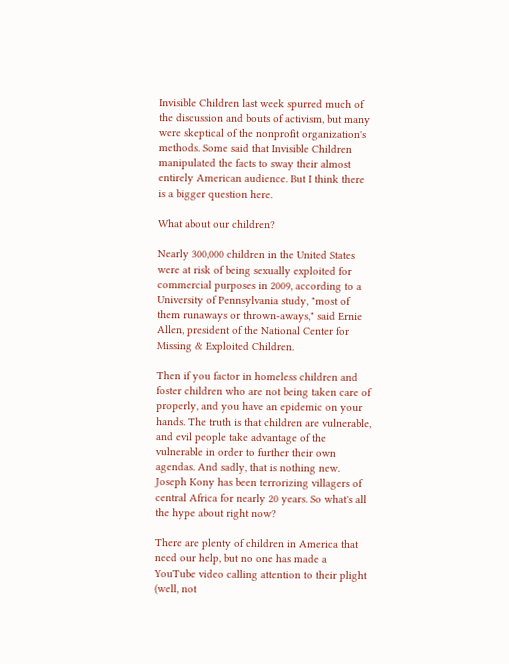Invisible Children last week spurred much of the discussion and bouts of activism, but many were skeptical of the nonprofit organization's methods. Some said that Invisible Children manipulated the facts to sway their almost entirely American audience. But I think there is a bigger question here.

What about our children?

Nearly 300,000 children in the United States were at risk of being sexually exploited for commercial purposes in 2009, according to a University of Pennsylvania study, "most of them runaways or thrown-aways," said Ernie Allen, president of the National Center for Missing & Exploited Children.

Then if you factor in homeless children and foster children who are not being taken care of properly, and you have an epidemic on your hands. The truth is that children are vulnerable, and evil people take advantage of the vulnerable in order to further their own agendas. And sadly, that is nothing new. Joseph Kony has been terrorizing villagers of central Africa for nearly 20 years. So what's all the hype about right now?

There are plenty of children in America that need our help, but no one has made a YouTube video calling attention to their plight (well, not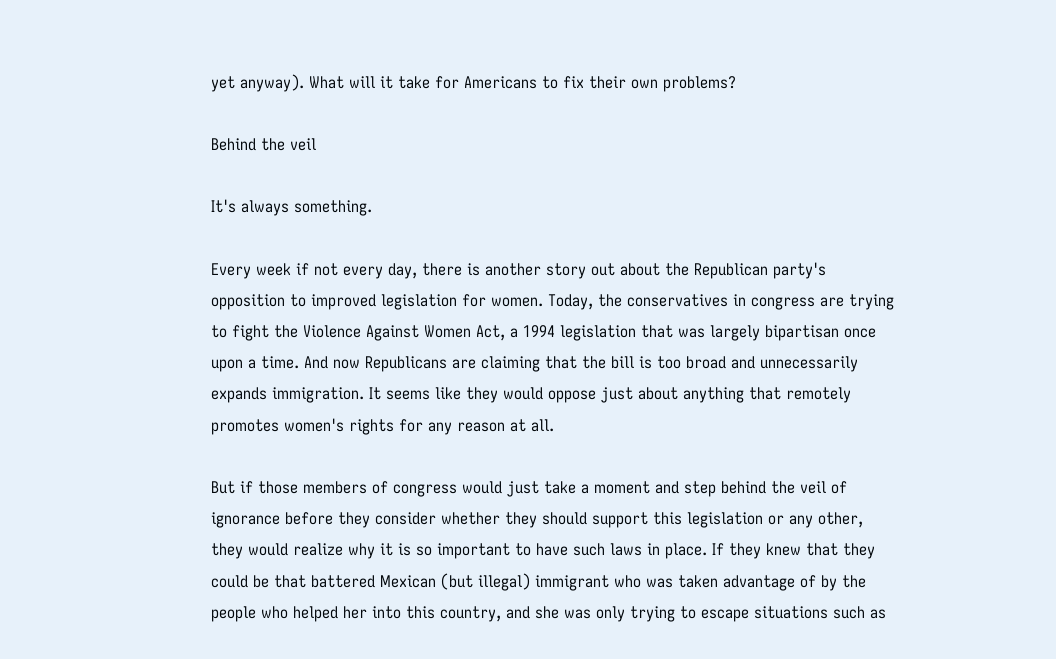yet anyway). What will it take for Americans to fix their own problems?

Behind the veil

It's always something.

Every week if not every day, there is another story out about the Republican party's opposition to improved legislation for women. Today, the conservatives in congress are trying to fight the Violence Against Women Act, a 1994 legislation that was largely bipartisan once upon a time. And now Republicans are claiming that the bill is too broad and unnecessarily expands immigration. It seems like they would oppose just about anything that remotely promotes women's rights for any reason at all.

But if those members of congress would just take a moment and step behind the veil of ignorance before they consider whether they should support this legislation or any other, they would realize why it is so important to have such laws in place. If they knew that they could be that battered Mexican (but illegal) immigrant who was taken advantage of by the people who helped her into this country, and she was only trying to escape situations such as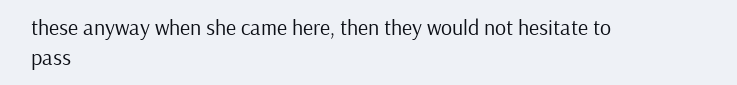these anyway when she came here, then they would not hesitate to pass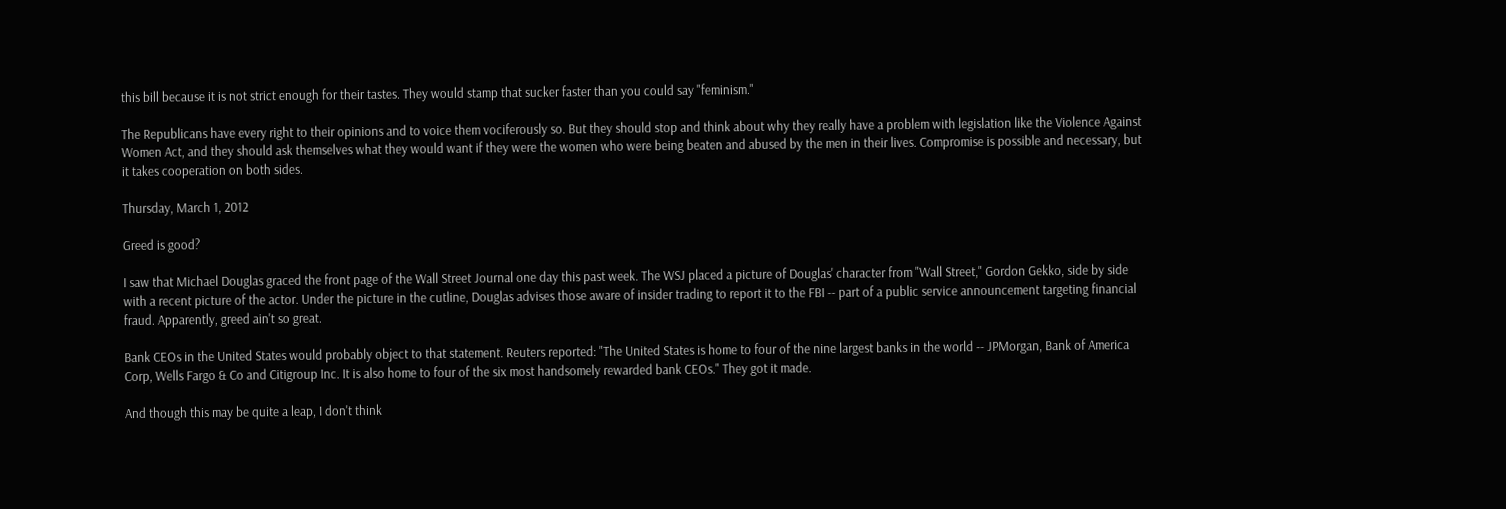this bill because it is not strict enough for their tastes. They would stamp that sucker faster than you could say "feminism."

The Republicans have every right to their opinions and to voice them vociferously so. But they should stop and think about why they really have a problem with legislation like the Violence Against Women Act, and they should ask themselves what they would want if they were the women who were being beaten and abused by the men in their lives. Compromise is possible and necessary, but it takes cooperation on both sides.

Thursday, March 1, 2012

Greed is good?

I saw that Michael Douglas graced the front page of the Wall Street Journal one day this past week. The WSJ placed a picture of Douglas' character from "Wall Street," Gordon Gekko, side by side with a recent picture of the actor. Under the picture in the cutline, Douglas advises those aware of insider trading to report it to the FBI -- part of a public service announcement targeting financial fraud. Apparently, greed ain't so great.

Bank CEOs in the United States would probably object to that statement. Reuters reported: "The United States is home to four of the nine largest banks in the world -- JPMorgan, Bank of America Corp, Wells Fargo & Co and Citigroup Inc. It is also home to four of the six most handsomely rewarded bank CEOs." They got it made.

And though this may be quite a leap, I don't think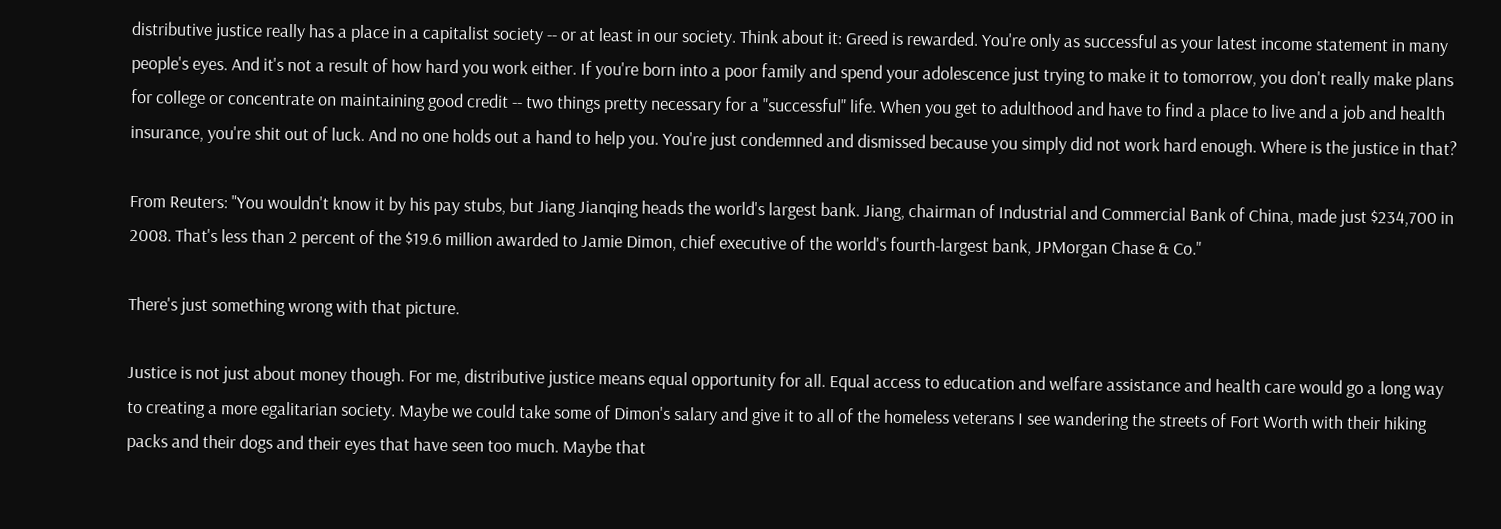distributive justice really has a place in a capitalist society -- or at least in our society. Think about it: Greed is rewarded. You're only as successful as your latest income statement in many people's eyes. And it's not a result of how hard you work either. If you're born into a poor family and spend your adolescence just trying to make it to tomorrow, you don't really make plans for college or concentrate on maintaining good credit -- two things pretty necessary for a "successful" life. When you get to adulthood and have to find a place to live and a job and health insurance, you're shit out of luck. And no one holds out a hand to help you. You're just condemned and dismissed because you simply did not work hard enough. Where is the justice in that?

From Reuters: "You wouldn't know it by his pay stubs, but Jiang Jianqing heads the world's largest bank. Jiang, chairman of Industrial and Commercial Bank of China, made just $234,700 in 2008. That's less than 2 percent of the $19.6 million awarded to Jamie Dimon, chief executive of the world's fourth-largest bank, JPMorgan Chase & Co."

There's just something wrong with that picture.

Justice is not just about money though. For me, distributive justice means equal opportunity for all. Equal access to education and welfare assistance and health care would go a long way to creating a more egalitarian society. Maybe we could take some of Dimon's salary and give it to all of the homeless veterans I see wandering the streets of Fort Worth with their hiking packs and their dogs and their eyes that have seen too much. Maybe that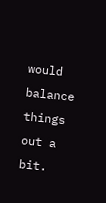would balance things out a bit.